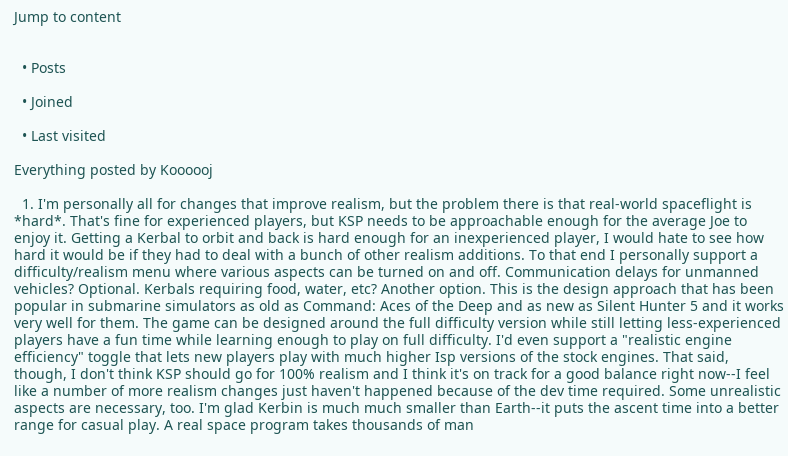Jump to content


  • Posts

  • Joined

  • Last visited

Everything posted by Koooooj

  1. I'm personally all for changes that improve realism, but the problem there is that real-world spaceflight is *hard*. That's fine for experienced players, but KSP needs to be approachable enough for the average Joe to enjoy it. Getting a Kerbal to orbit and back is hard enough for an inexperienced player, I would hate to see how hard it would be if they had to deal with a bunch of other realism additions. To that end I personally support a difficulty/realism menu where various aspects can be turned on and off. Communication delays for unmanned vehicles? Optional. Kerbals requiring food, water, etc? Another option. This is the design approach that has been popular in submarine simulators as old as Command: Aces of the Deep and as new as Silent Hunter 5 and it works very well for them. The game can be designed around the full difficulty version while still letting less-experienced players have a fun time while learning enough to play on full difficulty. I'd even support a "realistic engine efficiency" toggle that lets new players play with much higher Isp versions of the stock engines. That said, though, I don't think KSP should go for 100% realism and I think it's on track for a good balance right now--I feel like a number of more realism changes just haven't happened because of the dev time required. Some unrealistic aspects are necessary, too. I'm glad Kerbin is much much smaller than Earth--it puts the ascent time into a better range for casual play. A real space program takes thousands of man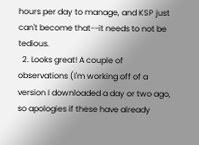hours per day to manage, and KSP just can't become that--it needs to not be tedious.
  2. Looks great! A couple of observations (I'm working off of a version I downloaded a day or two ago, so apologies if these have already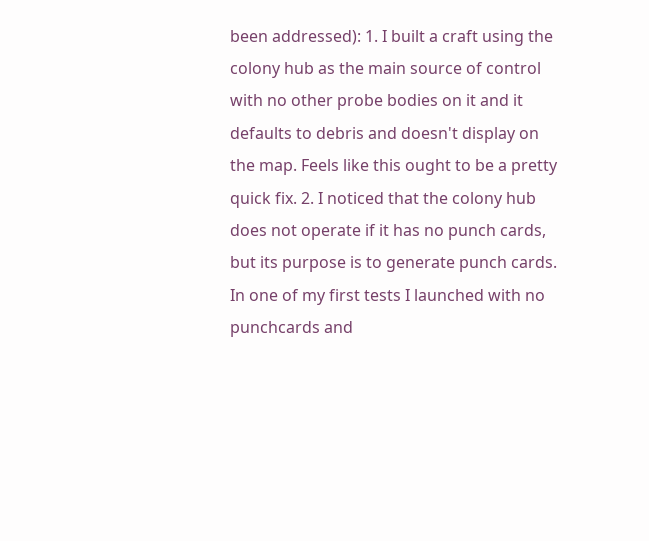been addressed): 1. I built a craft using the colony hub as the main source of control with no other probe bodies on it and it defaults to debris and doesn't display on the map. Feels like this ought to be a pretty quick fix. 2. I noticed that the colony hub does not operate if it has no punch cards, but its purpose is to generate punch cards. In one of my first tests I launched with no punchcards and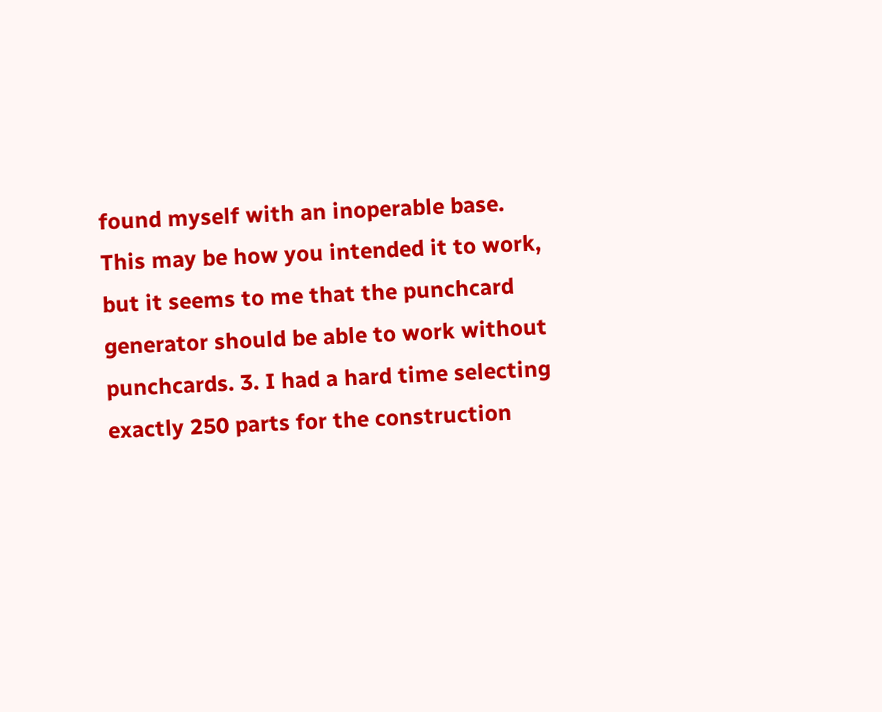found myself with an inoperable base. This may be how you intended it to work, but it seems to me that the punchcard generator should be able to work without punchcards. 3. I had a hard time selecting exactly 250 parts for the construction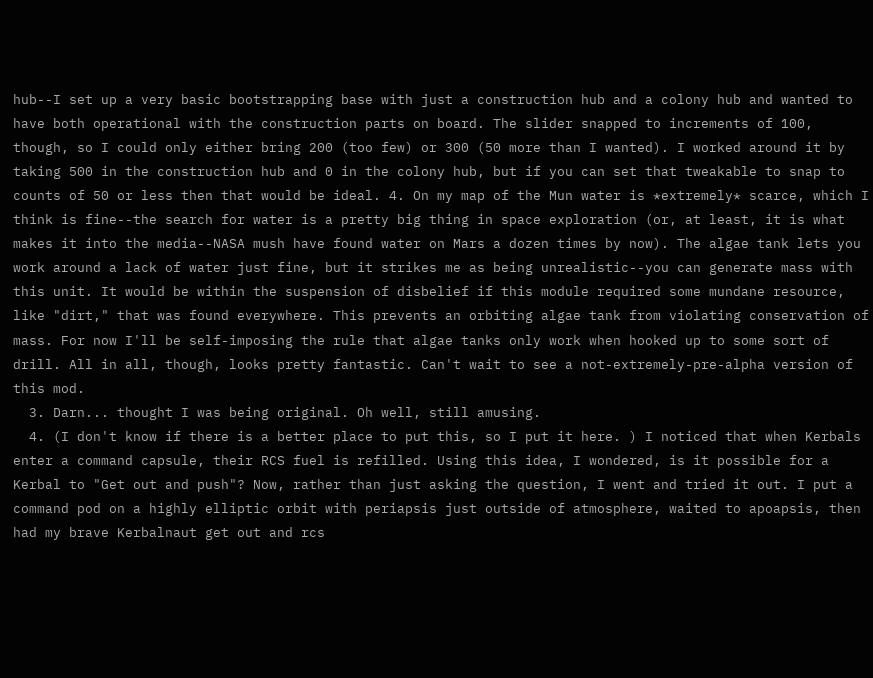hub--I set up a very basic bootstrapping base with just a construction hub and a colony hub and wanted to have both operational with the construction parts on board. The slider snapped to increments of 100, though, so I could only either bring 200 (too few) or 300 (50 more than I wanted). I worked around it by taking 500 in the construction hub and 0 in the colony hub, but if you can set that tweakable to snap to counts of 50 or less then that would be ideal. 4. On my map of the Mun water is *extremely* scarce, which I think is fine--the search for water is a pretty big thing in space exploration (or, at least, it is what makes it into the media--NASA mush have found water on Mars a dozen times by now). The algae tank lets you work around a lack of water just fine, but it strikes me as being unrealistic--you can generate mass with this unit. It would be within the suspension of disbelief if this module required some mundane resource, like "dirt," that was found everywhere. This prevents an orbiting algae tank from violating conservation of mass. For now I'll be self-imposing the rule that algae tanks only work when hooked up to some sort of drill. All in all, though, looks pretty fantastic. Can't wait to see a not-extremely-pre-alpha version of this mod.
  3. Darn... thought I was being original. Oh well, still amusing.
  4. (I don't know if there is a better place to put this, so I put it here. ) I noticed that when Kerbals enter a command capsule, their RCS fuel is refilled. Using this idea, I wondered, is it possible for a Kerbal to "Get out and push"? Now, rather than just asking the question, I went and tried it out. I put a command pod on a highly elliptic orbit with periapsis just outside of atmosphere, waited to apoapsis, then had my brave Kerbalnaut get out and rcs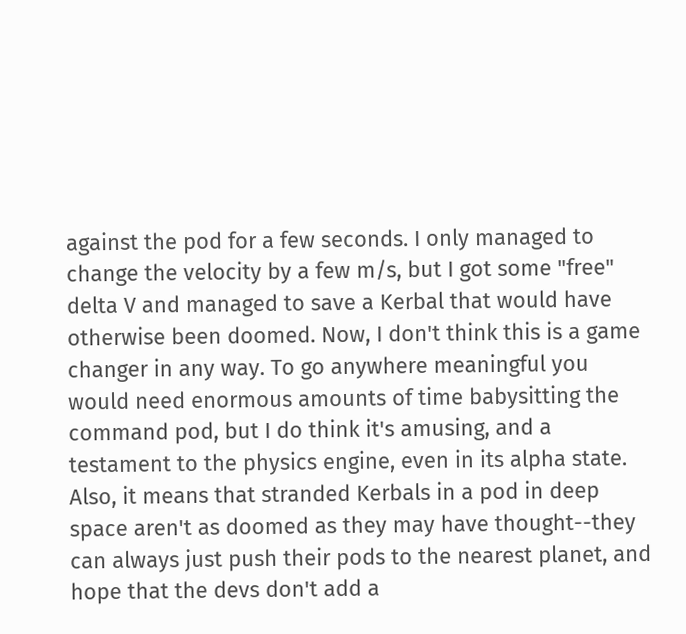against the pod for a few seconds. I only managed to change the velocity by a few m/s, but I got some "free" delta V and managed to save a Kerbal that would have otherwise been doomed. Now, I don't think this is a game changer in any way. To go anywhere meaningful you would need enormous amounts of time babysitting the command pod, but I do think it's amusing, and a testament to the physics engine, even in its alpha state. Also, it means that stranded Kerbals in a pod in deep space aren't as doomed as they may have thought--they can always just push their pods to the nearest planet, and hope that the devs don't add a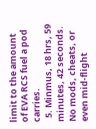limit to the amount of EVA RCS fuel a pod carries.
  5. Minmus, 18 hrs, 59 minutes, 42 seconds. No mods, cheats, or even mid-flight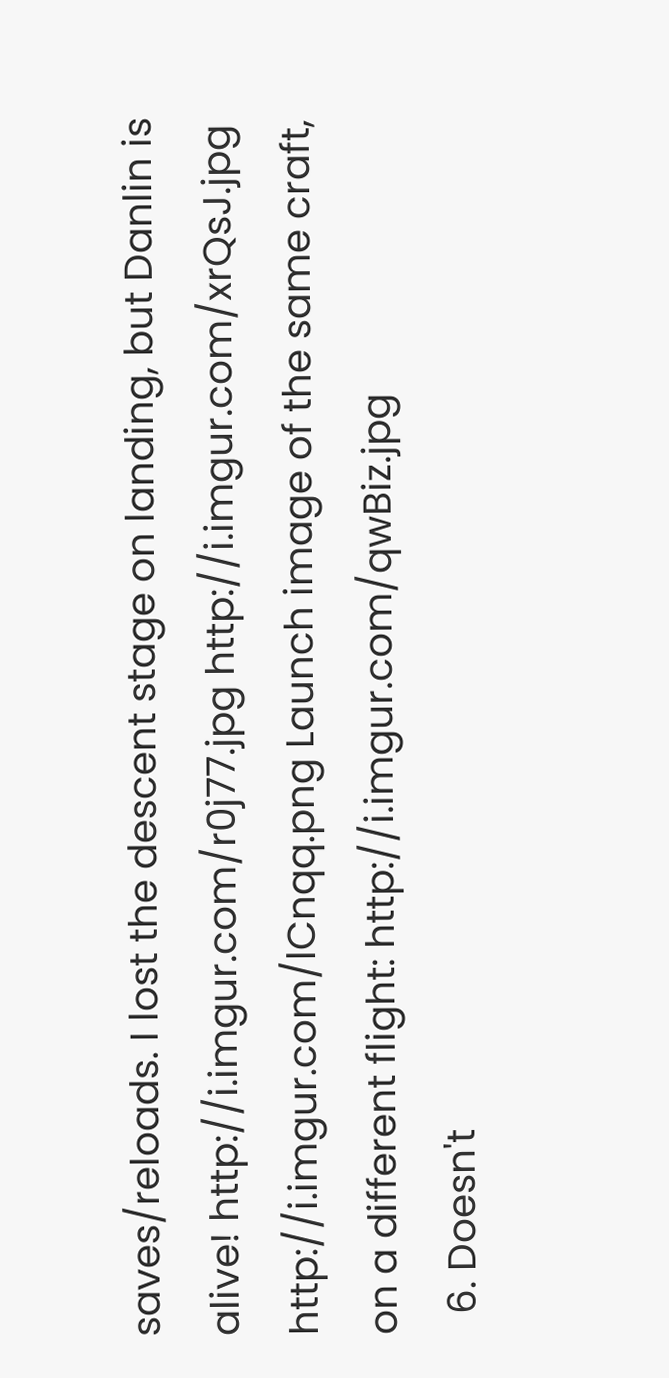saves/reloads. I lost the descent stage on landing, but Danlin is alive! http://i.imgur.com/r0j77.jpg http://i.imgur.com/xrQsJ.jpg http://i.imgur.com/lCnqq.png Launch image of the same craft, on a different flight: http://i.imgur.com/qwBiz.jpg
  6. Doesn't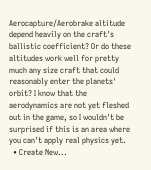Aerocapture/Aerobrake altitude depend heavily on the craft's ballistic coefficient? Or do these altitudes work well for pretty much any size craft that could reasonably enter the planets' orbit? I know that the aerodynamics are not yet fleshed out in the game, so I wouldn't be surprised if this is an area where you can't apply real physics yet.
  • Create New...